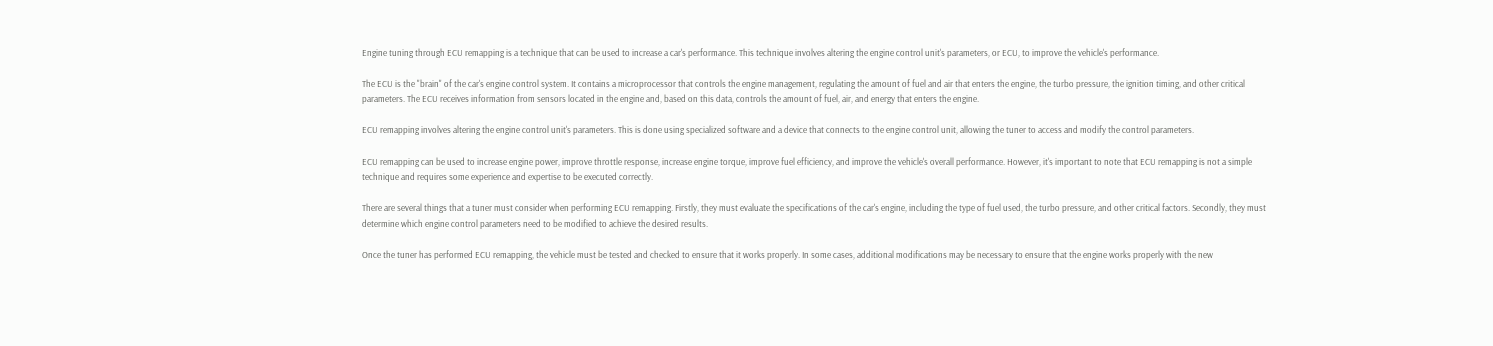Engine tuning through ECU remapping is a technique that can be used to increase a car's performance. This technique involves altering the engine control unit's parameters, or ECU, to improve the vehicle's performance.

The ECU is the "brain" of the car's engine control system. It contains a microprocessor that controls the engine management, regulating the amount of fuel and air that enters the engine, the turbo pressure, the ignition timing, and other critical parameters. The ECU receives information from sensors located in the engine and, based on this data, controls the amount of fuel, air, and energy that enters the engine.

ECU remapping involves altering the engine control unit's parameters. This is done using specialized software and a device that connects to the engine control unit, allowing the tuner to access and modify the control parameters.

ECU remapping can be used to increase engine power, improve throttle response, increase engine torque, improve fuel efficiency, and improve the vehicle's overall performance. However, it's important to note that ECU remapping is not a simple technique and requires some experience and expertise to be executed correctly.

There are several things that a tuner must consider when performing ECU remapping. Firstly, they must evaluate the specifications of the car's engine, including the type of fuel used, the turbo pressure, and other critical factors. Secondly, they must determine which engine control parameters need to be modified to achieve the desired results.

Once the tuner has performed ECU remapping, the vehicle must be tested and checked to ensure that it works properly. In some cases, additional modifications may be necessary to ensure that the engine works properly with the new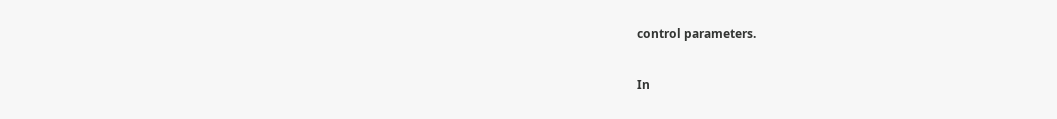control parameters.

In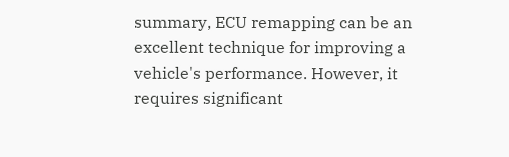summary, ECU remapping can be an excellent technique for improving a vehicle's performance. However, it requires significant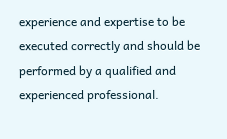experience and expertise to be executed correctly and should be performed by a qualified and experienced professional.